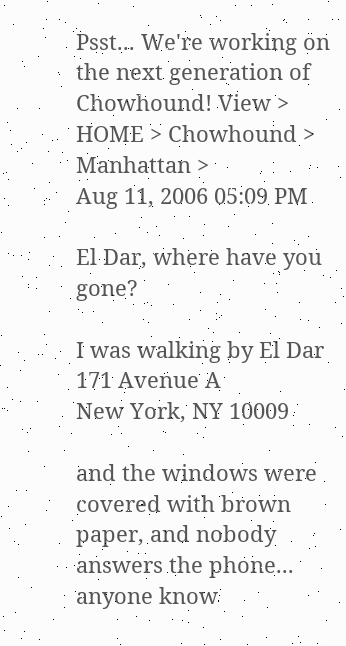Psst... We're working on the next generation of Chowhound! View >
HOME > Chowhound > Manhattan >
Aug 11, 2006 05:09 PM

El Dar, where have you gone?

I was walking by El Dar
171 Avenue A
New York, NY 10009

and the windows were covered with brown paper, and nobody answers the phone... anyone know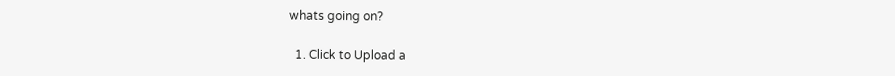whats going on?

  1. Click to Upload a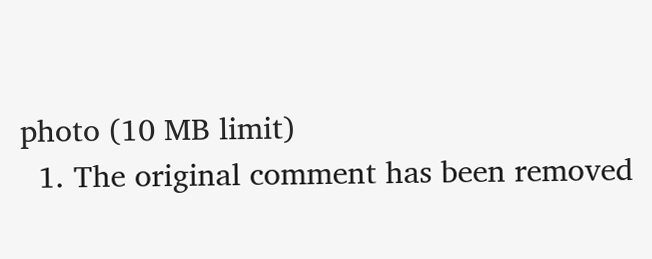photo (10 MB limit)
  1. The original comment has been removed